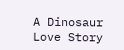A Dinosaur Love Story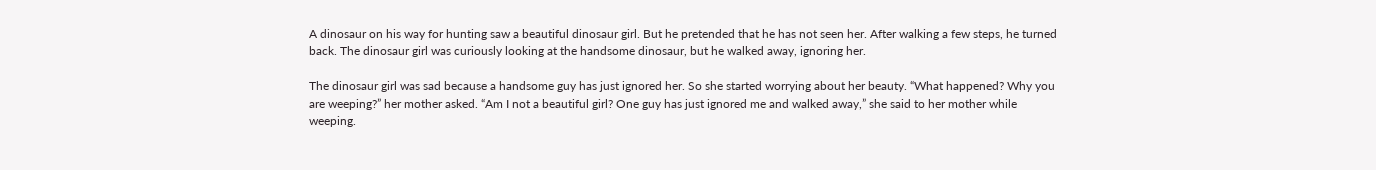A dinosaur on his way for hunting saw a beautiful dinosaur girl. But he pretended that he has not seen her. After walking a few steps, he turned back. The dinosaur girl was curiously looking at the handsome dinosaur, but he walked away, ignoring her.

The dinosaur girl was sad because a handsome guy has just ignored her. So she started worrying about her beauty. “What happened? Why you are weeping?” her mother asked. “Am I not a beautiful girl? One guy has just ignored me and walked away,” she said to her mother while weeping.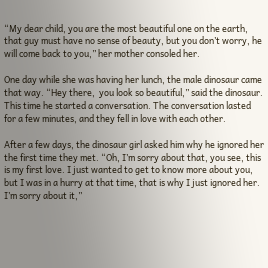“My dear child, you are the most beautiful one on the earth, that guy must have no sense of beauty, but you don’t worry, he will come back to you,” her mother consoled her.

One day while she was having her lunch, the male dinosaur came that way. “Hey there,  you look so beautiful,” said the dinosaur. This time he started a conversation. The conversation lasted for a few minutes, and they fell in love with each other.

After a few days, the dinosaur girl asked him why he ignored her the first time they met. “Oh, I’m sorry about that, you see, this is my first love. I just wanted to get to know more about you, but I was in a hurry at that time, that is why I just ignored her. I’m sorry about it,”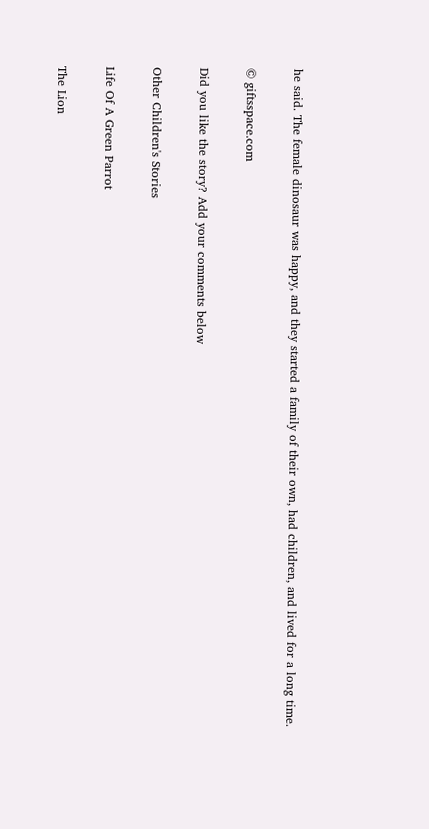he said. The female dinosaur was happy, and they started a family of their own, had children, and lived for a long time.

© giftsspace.com

Did you like the story? Add your comments below

Other Children's Stories

Life Of A Green Parrot

The Lion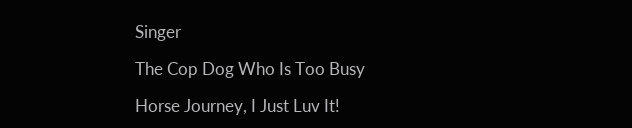Singer

The Cop Dog Who Is Too Busy

Horse Journey, I Just Luv It!